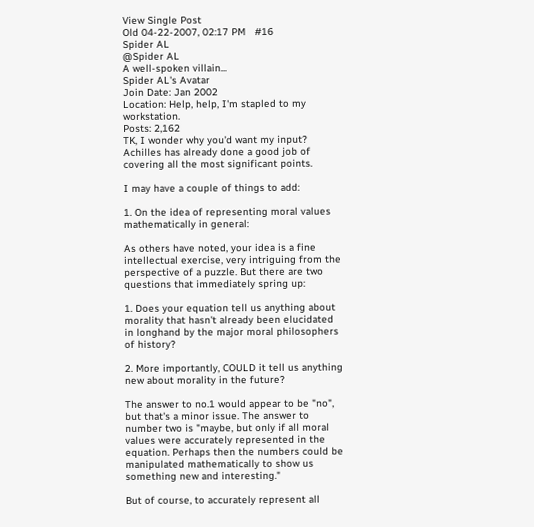View Single Post
Old 04-22-2007, 02:17 PM   #16
Spider AL
@Spider AL
A well-spoken villain...
Spider AL's Avatar
Join Date: Jan 2002
Location: Help, help, I'm stapled to my workstation.
Posts: 2,162
TK, I wonder why you'd want my input? Achilles has already done a good job of covering all the most significant points.

I may have a couple of things to add:

1. On the idea of representing moral values mathematically in general:

As others have noted, your idea is a fine intellectual exercise, very intriguing from the perspective of a puzzle. But there are two questions that immediately spring up:

1. Does your equation tell us anything about morality that hasn't already been elucidated in longhand by the major moral philosophers of history?

2. More importantly, COULD it tell us anything new about morality in the future?

The answer to no.1 would appear to be "no", but that's a minor issue. The answer to number two is "maybe, but only if all moral values were accurately represented in the equation. Perhaps then the numbers could be manipulated mathematically to show us something new and interesting."

But of course, to accurately represent all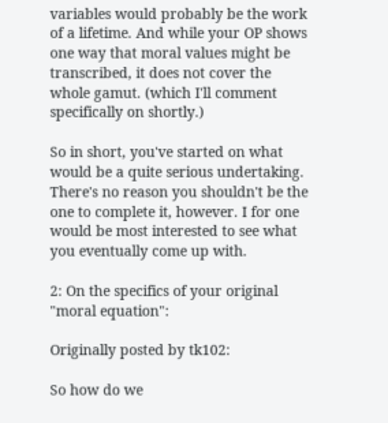variables would probably be the work of a lifetime. And while your OP shows one way that moral values might be transcribed, it does not cover the whole gamut. (which I'll comment specifically on shortly.)

So in short, you've started on what would be a quite serious undertaking. There's no reason you shouldn't be the one to complete it, however. I for one would be most interested to see what you eventually come up with.

2: On the specifics of your original "moral equation":

Originally posted by tk102:

So how do we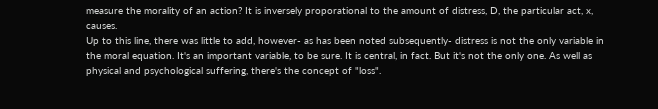measure the morality of an action? It is inversely proporational to the amount of distress, D, the particular act, x, causes.
Up to this line, there was little to add, however- as has been noted subsequently- distress is not the only variable in the moral equation. It's an important variable, to be sure. It is central, in fact. But it's not the only one. As well as physical and psychological suffering, there's the concept of "loss".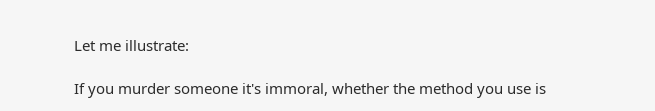Let me illustrate:

If you murder someone it's immoral, whether the method you use is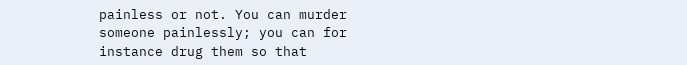painless or not. You can murder someone painlessly; you can for instance drug them so that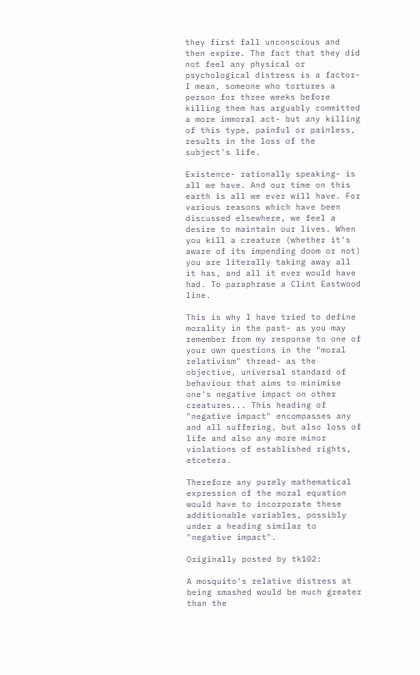they first fall unconscious and then expire. The fact that they did not feel any physical or psychological distress is a factor- I mean, someone who tortures a person for three weeks before killing them has arguably committed a more immoral act- but any killing of this type, painful or painless, results in the loss of the subject's life.

Existence- rationally speaking- is all we have. And our time on this earth is all we ever will have. For various reasons which have been discussed elsewhere, we feel a desire to maintain our lives. When you kill a creature (whether it's aware of its impending doom or not) you are literally taking away all it has, and all it ever would have had. To paraphrase a Clint Eastwood line.

This is why I have tried to define morality in the past- as you may remember from my response to one of your own questions in the "moral relativism" thread- as the objective, universal standard of behaviour that aims to minimise one's negative impact on other creatures... This heading of "negative impact" encompasses any and all suffering, but also loss of life and also any more minor violations of established rights, etcetera.

Therefore any purely mathematical expression of the moral equation would have to incorporate these additionable variables, possibly under a heading similar to "negative impact".

Originally posted by tk102:

A mosquito's relative distress at being smashed would be much greater than the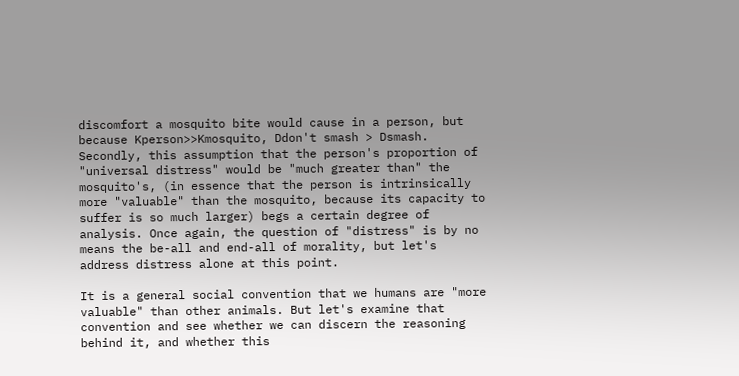discomfort a mosquito bite would cause in a person, but because Kperson>>Kmosquito, Ddon't smash > Dsmash.
Secondly, this assumption that the person's proportion of "universal distress" would be "much greater than" the mosquito's, (in essence that the person is intrinsically more "valuable" than the mosquito, because its capacity to suffer is so much larger) begs a certain degree of analysis. Once again, the question of "distress" is by no means the be-all and end-all of morality, but let's address distress alone at this point.

It is a general social convention that we humans are "more valuable" than other animals. But let's examine that convention and see whether we can discern the reasoning behind it, and whether this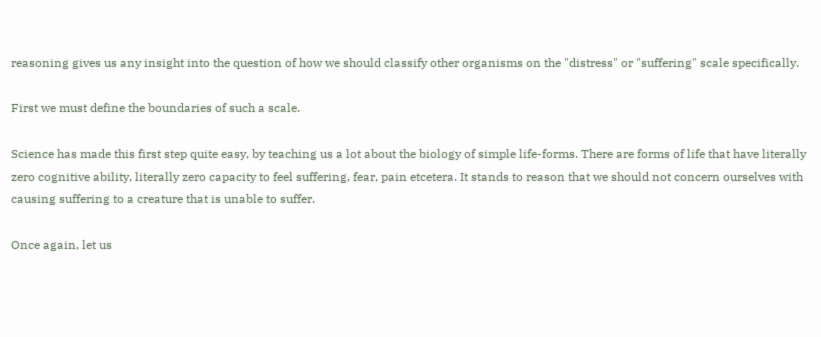reasoning gives us any insight into the question of how we should classify other organisms on the "distress" or "suffering" scale specifically.

First we must define the boundaries of such a scale.

Science has made this first step quite easy, by teaching us a lot about the biology of simple life-forms. There are forms of life that have literally zero cognitive ability, literally zero capacity to feel suffering, fear, pain etcetera. It stands to reason that we should not concern ourselves with causing suffering to a creature that is unable to suffer.

Once again, let us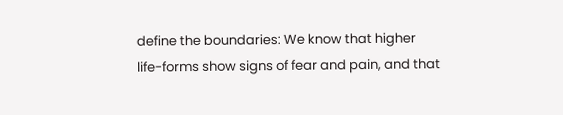define the boundaries: We know that higher life-forms show signs of fear and pain, and that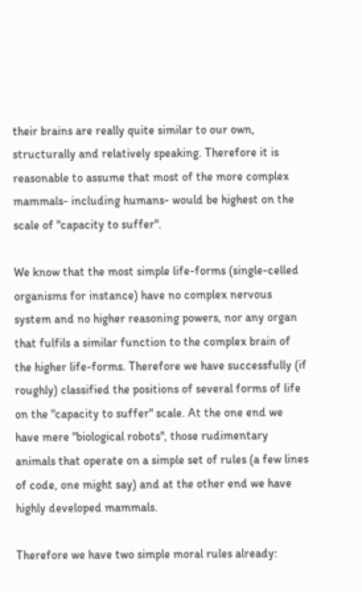their brains are really quite similar to our own, structurally and relatively speaking. Therefore it is reasonable to assume that most of the more complex mammals- including humans- would be highest on the scale of "capacity to suffer".

We know that the most simple life-forms (single-celled organisms for instance) have no complex nervous system and no higher reasoning powers, nor any organ that fulfils a similar function to the complex brain of the higher life-forms. Therefore we have successfully (if roughly) classified the positions of several forms of life on the "capacity to suffer" scale. At the one end we have mere "biological robots", those rudimentary animals that operate on a simple set of rules (a few lines of code, one might say) and at the other end we have highly developed mammals.

Therefore we have two simple moral rules already: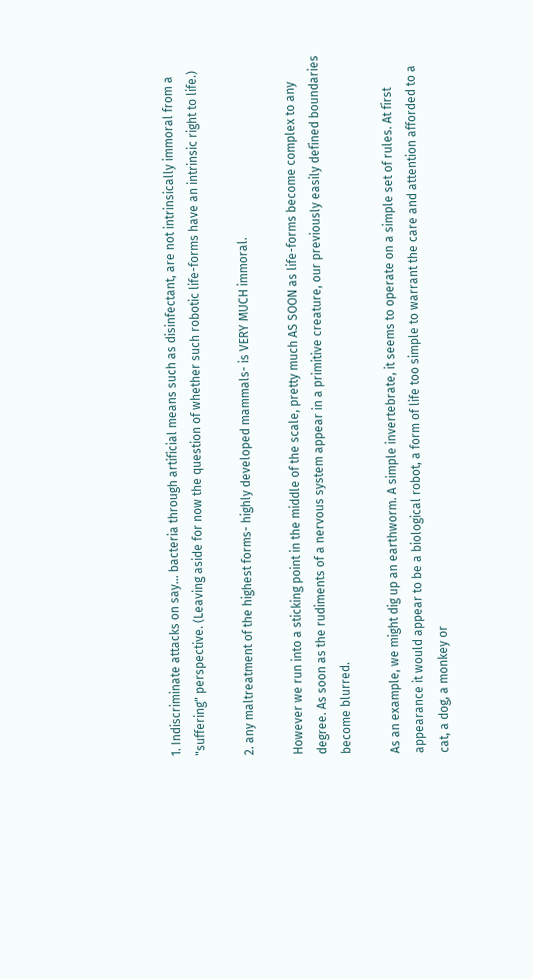1. Indiscriminate attacks on say... bacteria through artificial means such as disinfectant, are not intrinsically immoral from a "suffering" perspective. (Leaving aside for now the question of whether such robotic life-forms have an intrinsic right to life.)

2. any maltreatment of the highest forms- highly developed mammals- is VERY MUCH immoral.

However we run into a sticking point in the middle of the scale, pretty much AS SOON as life-forms become complex to any degree. As soon as the rudiments of a nervous system appear in a primitive creature, our previously easily defined boundaries become blurred.

As an example, we might dig up an earthworm. A simple invertebrate, it seems to operate on a simple set of rules. At first appearance it would appear to be a biological robot, a form of life too simple to warrant the care and attention afforded to a cat, a dog, a monkey or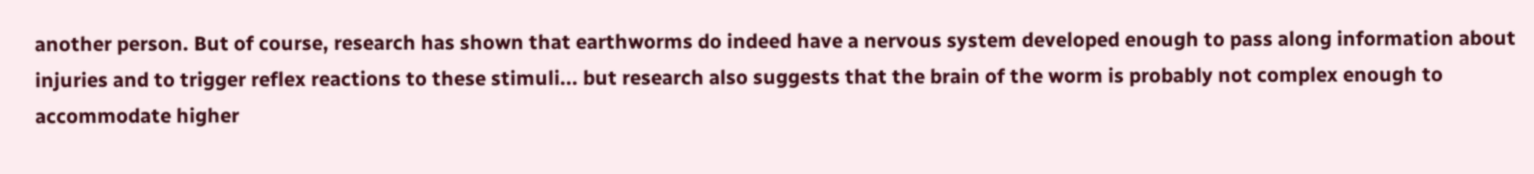another person. But of course, research has shown that earthworms do indeed have a nervous system developed enough to pass along information about injuries and to trigger reflex reactions to these stimuli... but research also suggests that the brain of the worm is probably not complex enough to accommodate higher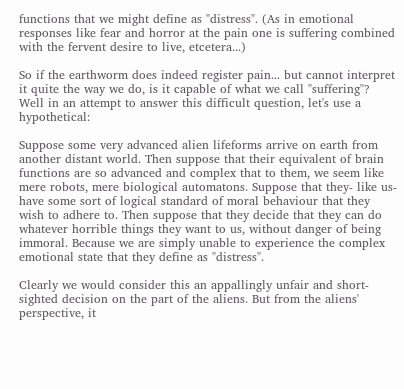functions that we might define as "distress". (As in emotional responses like fear and horror at the pain one is suffering combined with the fervent desire to live, etcetera...)

So if the earthworm does indeed register pain... but cannot interpret it quite the way we do, is it capable of what we call "suffering"? Well in an attempt to answer this difficult question, let's use a hypothetical:

Suppose some very advanced alien lifeforms arrive on earth from another distant world. Then suppose that their equivalent of brain functions are so advanced and complex that to them, we seem like mere robots, mere biological automatons. Suppose that they- like us- have some sort of logical standard of moral behaviour that they wish to adhere to. Then suppose that they decide that they can do whatever horrible things they want to us, without danger of being immoral. Because we are simply unable to experience the complex emotional state that they define as "distress".

Clearly we would consider this an appallingly unfair and short-sighted decision on the part of the aliens. But from the aliens' perspective, it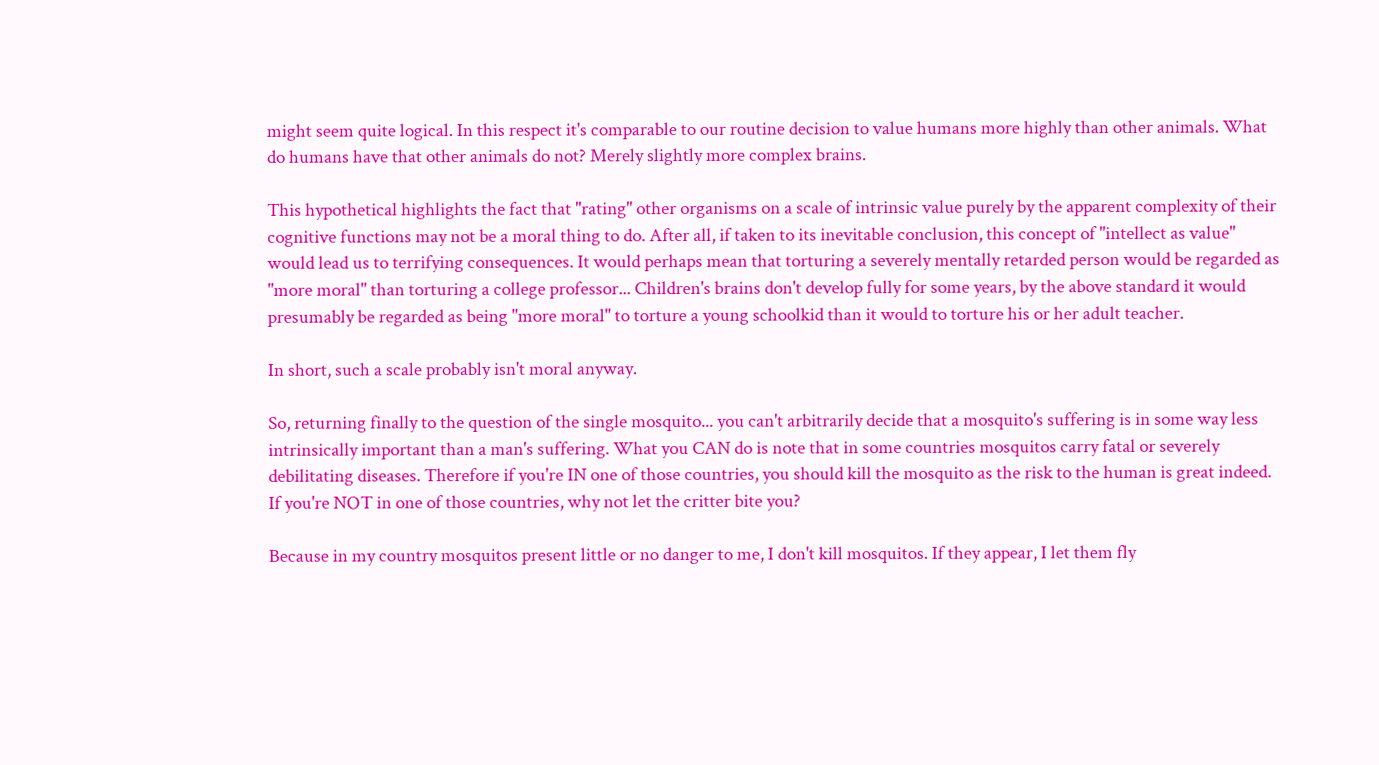might seem quite logical. In this respect it's comparable to our routine decision to value humans more highly than other animals. What do humans have that other animals do not? Merely slightly more complex brains.

This hypothetical highlights the fact that "rating" other organisms on a scale of intrinsic value purely by the apparent complexity of their cognitive functions may not be a moral thing to do. After all, if taken to its inevitable conclusion, this concept of "intellect as value" would lead us to terrifying consequences. It would perhaps mean that torturing a severely mentally retarded person would be regarded as "more moral" than torturing a college professor... Children's brains don't develop fully for some years, by the above standard it would presumably be regarded as being "more moral" to torture a young schoolkid than it would to torture his or her adult teacher.

In short, such a scale probably isn't moral anyway.

So, returning finally to the question of the single mosquito... you can't arbitrarily decide that a mosquito's suffering is in some way less intrinsically important than a man's suffering. What you CAN do is note that in some countries mosquitos carry fatal or severely debilitating diseases. Therefore if you're IN one of those countries, you should kill the mosquito as the risk to the human is great indeed. If you're NOT in one of those countries, why not let the critter bite you?

Because in my country mosquitos present little or no danger to me, I don't kill mosquitos. If they appear, I let them fly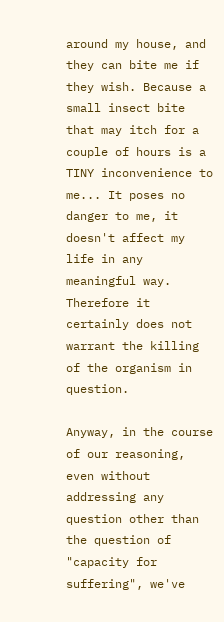around my house, and they can bite me if they wish. Because a small insect bite that may itch for a couple of hours is a TINY inconvenience to me... It poses no danger to me, it doesn't affect my life in any meaningful way. Therefore it certainly does not warrant the killing of the organism in question.

Anyway, in the course of our reasoning, even without addressing any question other than the question of "capacity for suffering", we've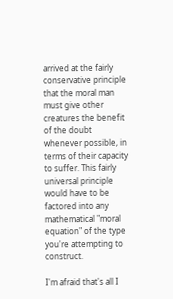arrived at the fairly conservative principle that the moral man must give other creatures the benefit of the doubt whenever possible, in terms of their capacity to suffer. This fairly universal principle would have to be factored into any mathematical "moral equation" of the type you're attempting to construct.

I'm afraid that's all I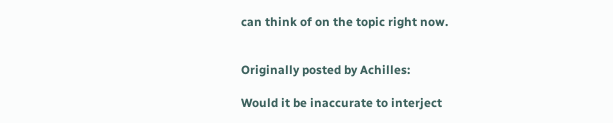can think of on the topic right now.


Originally posted by Achilles:

Would it be inaccurate to interject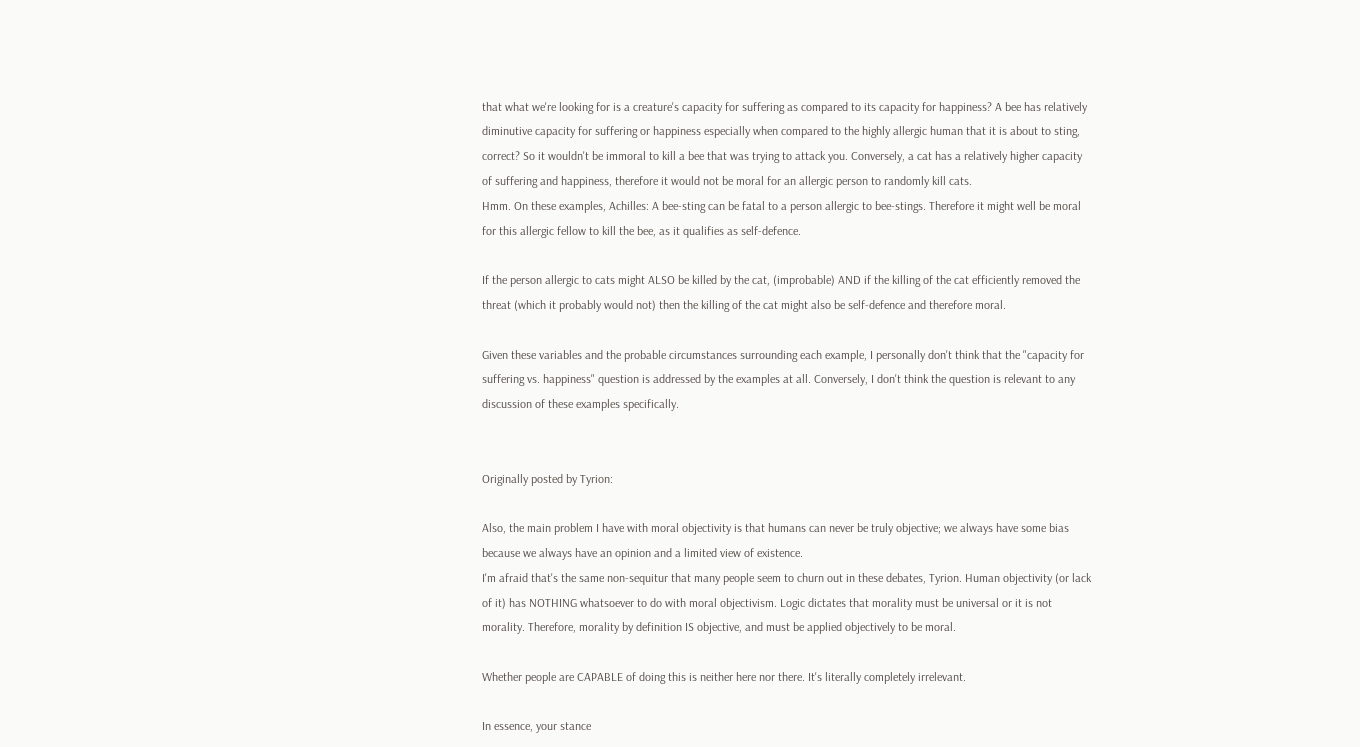that what we're looking for is a creature's capacity for suffering as compared to its capacity for happiness? A bee has relatively diminutive capacity for suffering or happiness especially when compared to the highly allergic human that it is about to sting, correct? So it wouldn't be immoral to kill a bee that was trying to attack you. Conversely, a cat has a relatively higher capacity of suffering and happiness, therefore it would not be moral for an allergic person to randomly kill cats.
Hmm. On these examples, Achilles: A bee-sting can be fatal to a person allergic to bee-stings. Therefore it might well be moral for this allergic fellow to kill the bee, as it qualifies as self-defence.

If the person allergic to cats might ALSO be killed by the cat, (improbable) AND if the killing of the cat efficiently removed the threat (which it probably would not) then the killing of the cat might also be self-defence and therefore moral.

Given these variables and the probable circumstances surrounding each example, I personally don't think that the "capacity for suffering vs. happiness" question is addressed by the examples at all. Conversely, I don't think the question is relevant to any discussion of these examples specifically.


Originally posted by Tyrion:

Also, the main problem I have with moral objectivity is that humans can never be truly objective; we always have some bias because we always have an opinion and a limited view of existence.
I'm afraid that's the same non-sequitur that many people seem to churn out in these debates, Tyrion. Human objectivity (or lack of it) has NOTHING whatsoever to do with moral objectivism. Logic dictates that morality must be universal or it is not morality. Therefore, morality by definition IS objective, and must be applied objectively to be moral.

Whether people are CAPABLE of doing this is neither here nor there. It's literally completely irrelevant.

In essence, your stance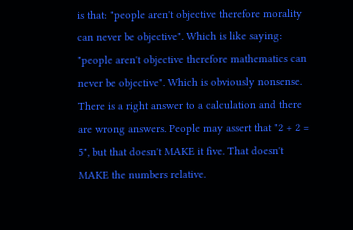is that: "people aren't objective therefore morality can never be objective". Which is like saying: "people aren't objective therefore mathematics can never be objective". Which is obviously nonsense. There is a right answer to a calculation and there are wrong answers. People may assert that "2 + 2 = 5", but that doesn't MAKE it five. That doesn't MAKE the numbers relative.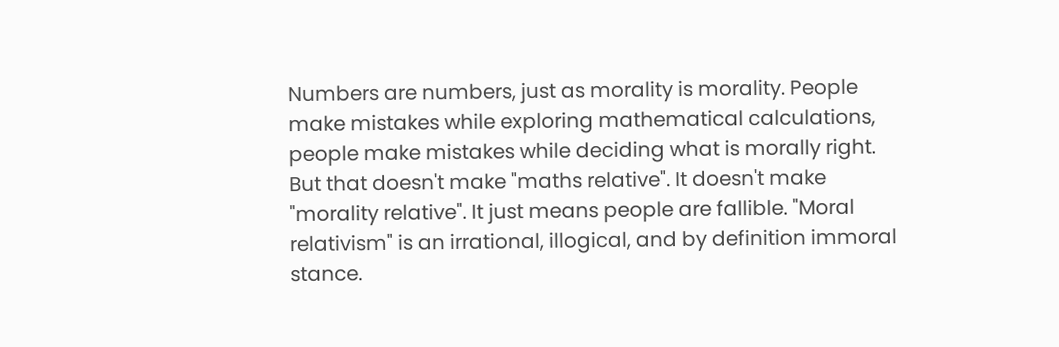Numbers are numbers, just as morality is morality. People make mistakes while exploring mathematical calculations, people make mistakes while deciding what is morally right. But that doesn't make "maths relative". It doesn't make "morality relative". It just means people are fallible. "Moral relativism" is an irrational, illogical, and by definition immoral stance.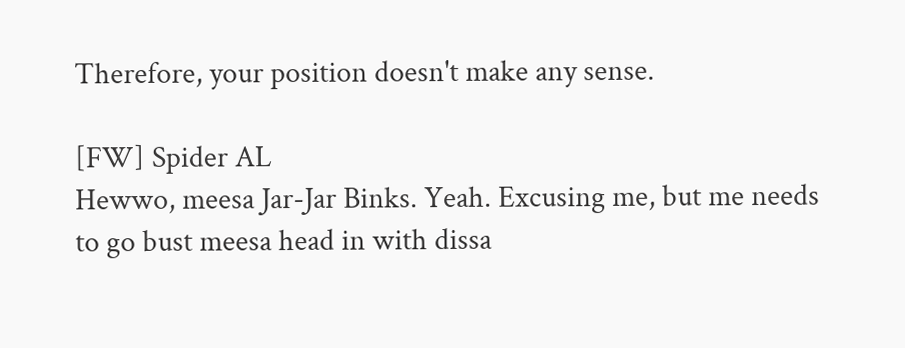Therefore, your position doesn't make any sense.

[FW] Spider AL
Hewwo, meesa Jar-Jar Binks. Yeah. Excusing me, but me needs to go bust meesa head in with dissa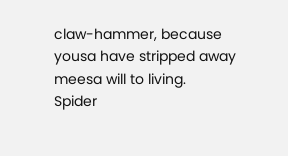claw-hammer, because yousa have stripped away meesa will to living.
Spider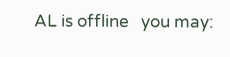AL is offline   you may: